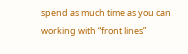spend as much time as you can working with “front lines”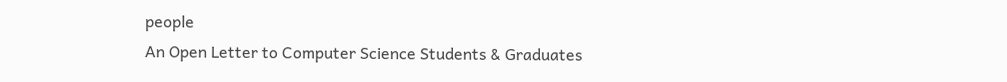people
An Open Letter to Computer Science Students & Graduates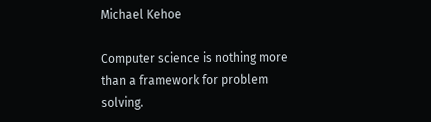Michael Kehoe

Computer science is nothing more than a framework for problem solving.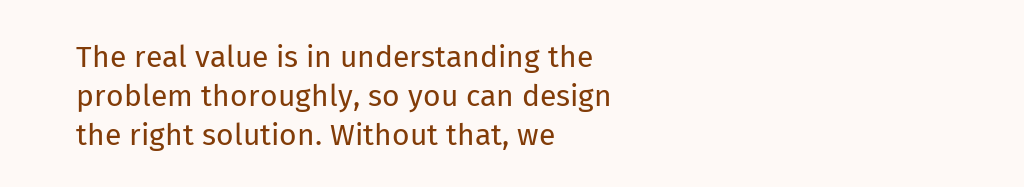The real value is in understanding the problem thoroughly, so you can design the right solution. Without that, we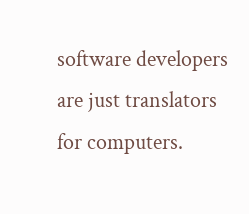software developers are just translators for computers.